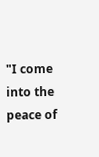"I come into the peace of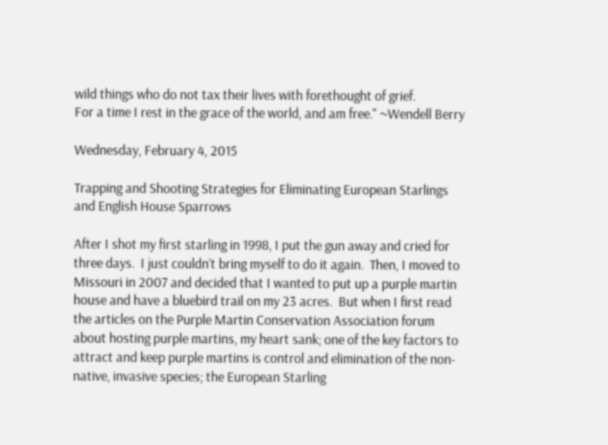wild things who do not tax their lives with forethought of grief.
For a time I rest in the grace of the world, and am free." ~Wendell Berry

Wednesday, February 4, 2015

Trapping and Shooting Strategies for Eliminating European Starlings and English House Sparrows

After I shot my first starling in 1998, I put the gun away and cried for three days.  I just couldn’t bring myself to do it again.  Then, I moved to Missouri in 2007 and decided that I wanted to put up a purple martin house and have a bluebird trail on my 23 acres.  But when I first read the articles on the Purple Martin Conservation Association forum about hosting purple martins, my heart sank; one of the key factors to attract and keep purple martins is control and elimination of the non-native, invasive species; the European Starling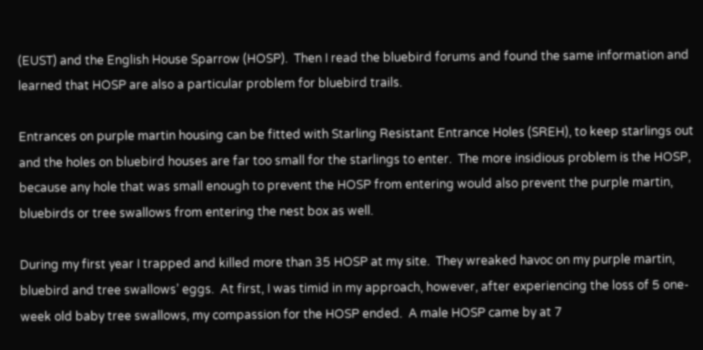(EUST) and the English House Sparrow (HOSP).  Then I read the bluebird forums and found the same information and learned that HOSP are also a particular problem for bluebird trails.

Entrances on purple martin housing can be fitted with Starling Resistant Entrance Holes (SREH), to keep starlings out and the holes on bluebird houses are far too small for the starlings to enter.  The more insidious problem is the HOSP, because any hole that was small enough to prevent the HOSP from entering would also prevent the purple martin, bluebirds or tree swallows from entering the nest box as well.

During my first year I trapped and killed more than 35 HOSP at my site.  They wreaked havoc on my purple martin, bluebird and tree swallows’ eggs.  At first, I was timid in my approach, however, after experiencing the loss of 5 one-week old baby tree swallows, my compassion for the HOSP ended.  A male HOSP came by at 7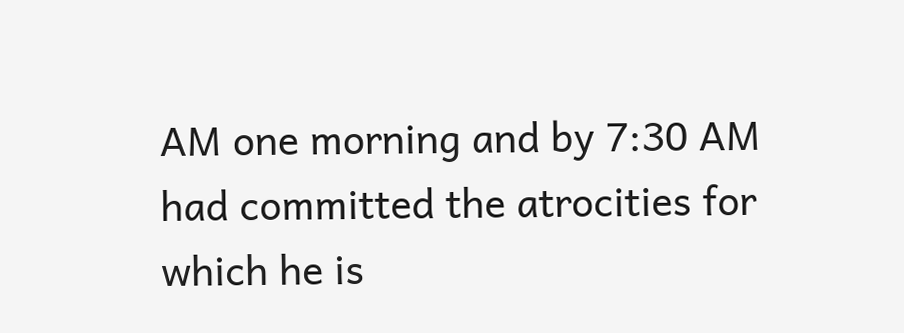AM one morning and by 7:30 AM had committed the atrocities for which he is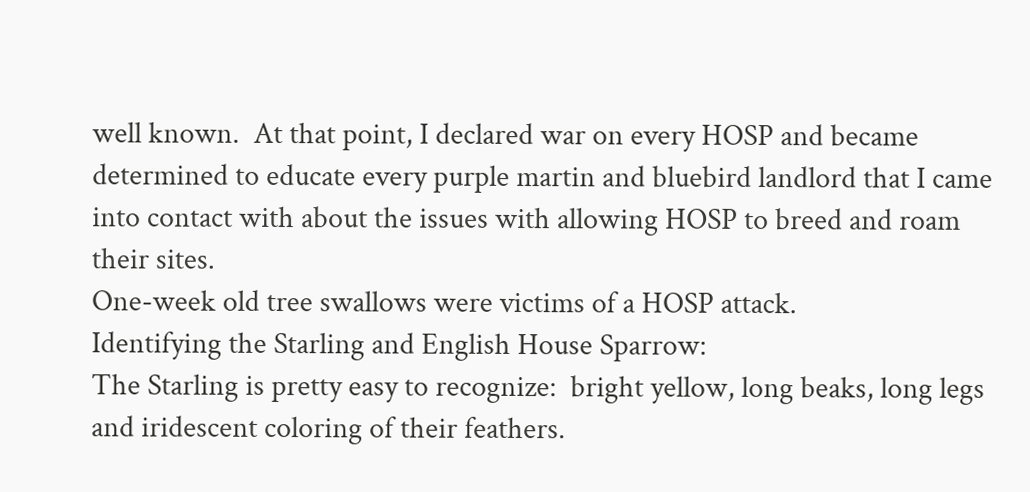well known.  At that point, I declared war on every HOSP and became determined to educate every purple martin and bluebird landlord that I came into contact with about the issues with allowing HOSP to breed and roam their sites.
One-week old tree swallows were victims of a HOSP attack.
Identifying the Starling and English House Sparrow:
The Starling is pretty easy to recognize:  bright yellow, long beaks, long legs and iridescent coloring of their feathers.